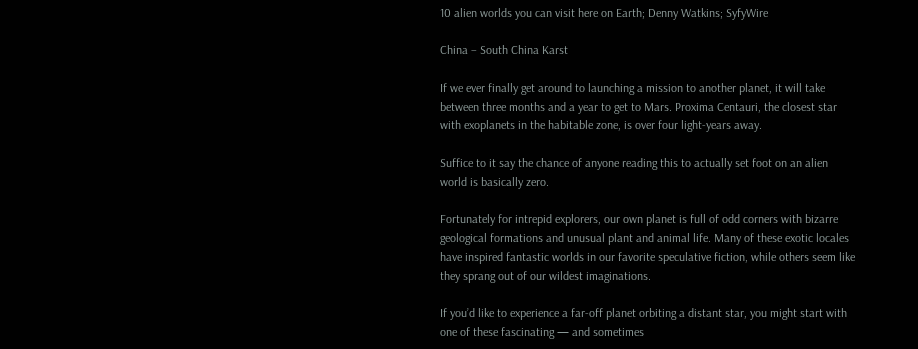10 alien worlds you can visit here on Earth; Denny Watkins; SyfyWire

China – South China Karst

If we ever finally get around to launching a mission to another planet, it will take between three months and a year to get to Mars. Proxima Centauri, the closest star with exoplanets in the habitable zone, is over four light-years away.

Suffice to it say the chance of anyone reading this to actually set foot on an alien world is basically zero.

Fortunately for intrepid explorers, our own planet is full of odd corners with bizarre geological formations and unusual plant and animal life. Many of these exotic locales have inspired fantastic worlds in our favorite speculative fiction, while others seem like they sprang out of our wildest imaginations.

If you’d like to experience a far-off planet orbiting a distant star, you might start with one of these fascinating — and sometimes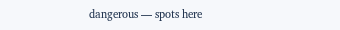dangerous — spots here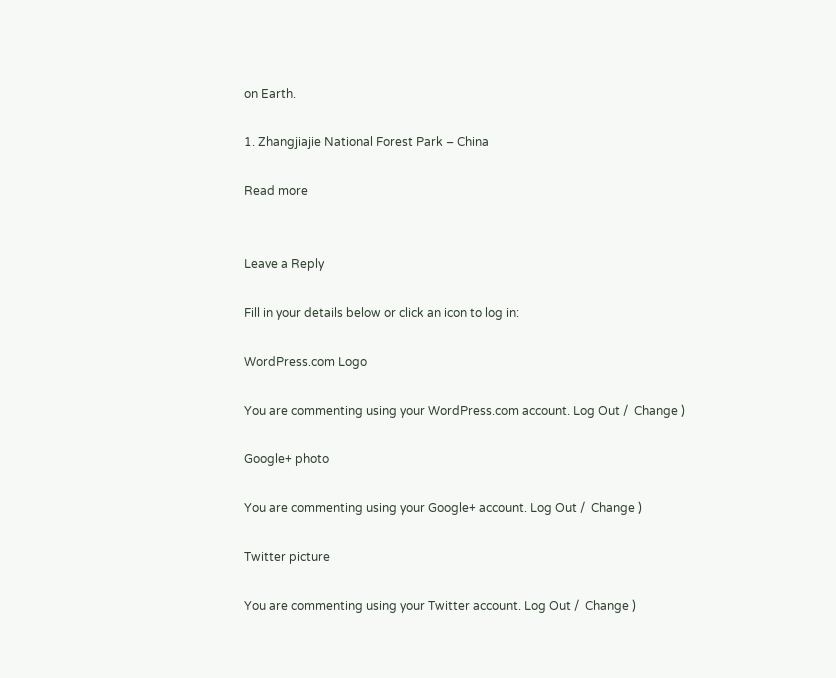on Earth.

1. Zhangjiajie National Forest Park – China

Read more


Leave a Reply

Fill in your details below or click an icon to log in:

WordPress.com Logo

You are commenting using your WordPress.com account. Log Out /  Change )

Google+ photo

You are commenting using your Google+ account. Log Out /  Change )

Twitter picture

You are commenting using your Twitter account. Log Out /  Change )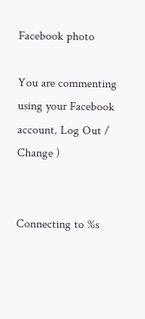Facebook photo

You are commenting using your Facebook account. Log Out /  Change )


Connecting to %s